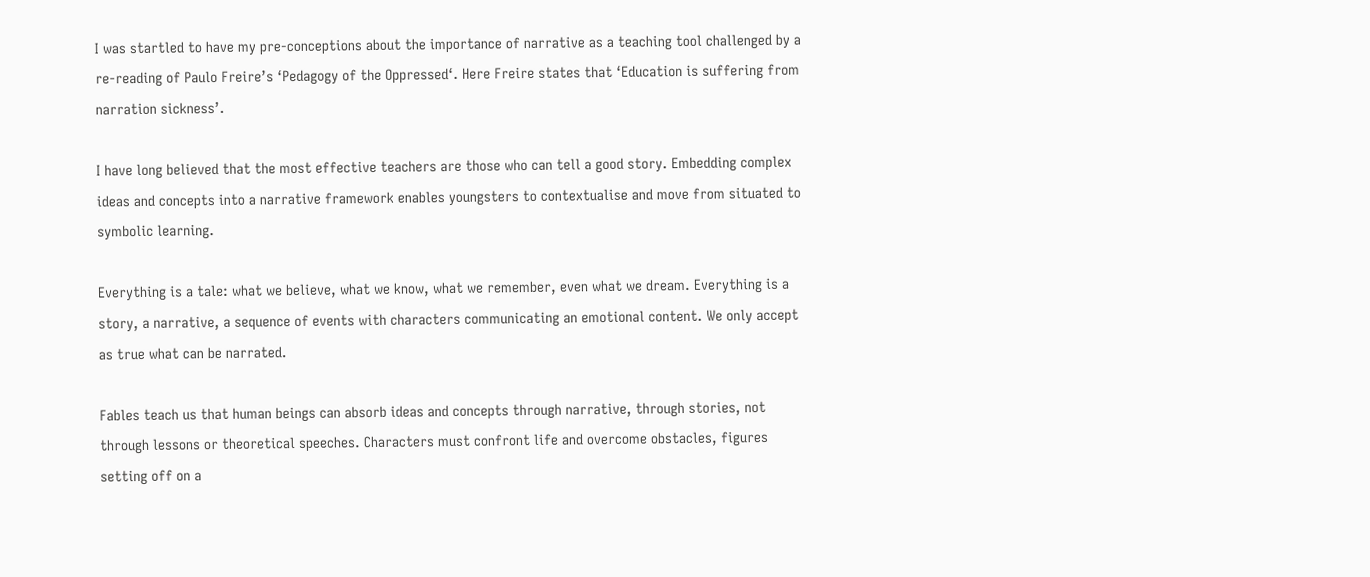I was startled to have my pre-conceptions about the importance of narrative as a teaching tool challenged by a re-reading of Paulo Freire’s ‘Pedagogy of the Oppressed‘. Here Freire states that ‘Education is suffering from narration sickness’.

I have long believed that the most effective teachers are those who can tell a good story. Embedding complex ideas and concepts into a narrative framework enables youngsters to contextualise and move from situated to symbolic learning.

Everything is a tale: what we believe, what we know, what we remember, even what we dream. Everything is a story, a narrative, a sequence of events with characters communicating an emotional content. We only accept as true what can be narrated.

Fables teach us that human beings can absorb ideas and concepts through narrative, through stories, not through lessons or theoretical speeches. Characters must confront life and overcome obstacles, figures setting off on a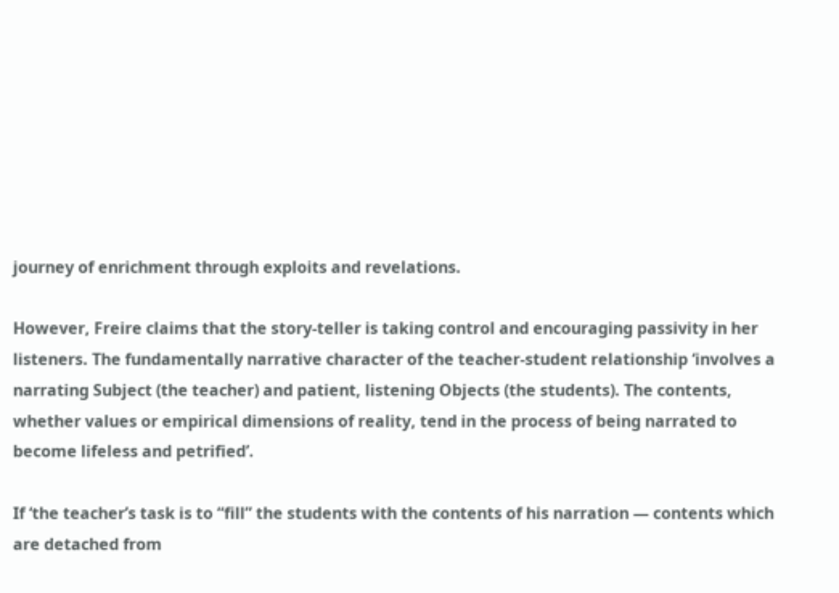journey of enrichment through exploits and revelations.

However, Freire claims that the story-teller is taking control and encouraging passivity in her listeners. The fundamentally narrative character of the teacher-student relationship ‘involves a narrating Subject (the teacher) and patient, listening Objects (the students). The contents, whether values or empirical dimensions of reality, tend in the process of being narrated to become lifeless and petrified’.

If ‘the teacher’s task is to “fill” the students with the contents of his narration — contents which are detached from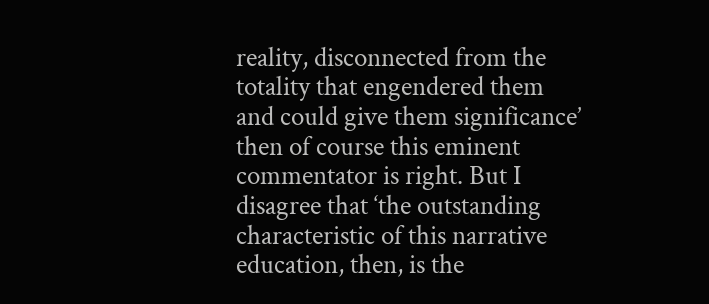reality, disconnected from the totality that engendered them and could give them significance’ then of course this eminent commentator is right. But I disagree that ‘the outstanding characteristic of this narrative education, then, is the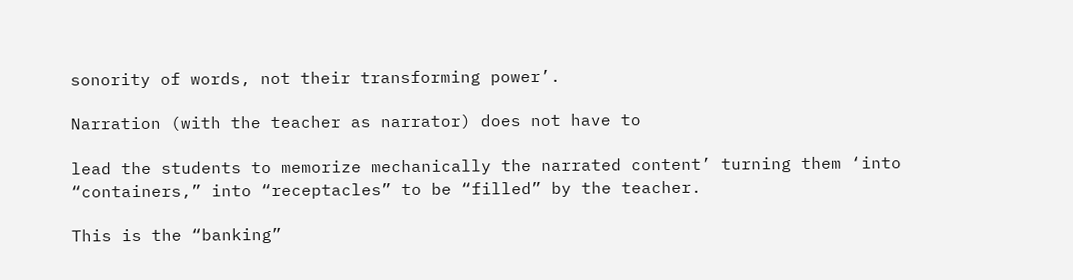sonority of words, not their transforming power’.

Narration (with the teacher as narrator) does not have to

lead the students to memorize mechanically the narrated content’ turning them ‘into “containers,” into “receptacles” to be “filled” by the teacher.

This is the “banking”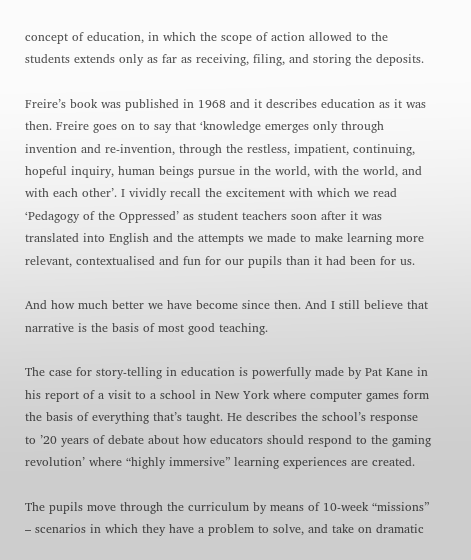concept of education, in which the scope of action allowed to the students extends only as far as receiving, filing, and storing the deposits.

Freire’s book was published in 1968 and it describes education as it was then. Freire goes on to say that ‘knowledge emerges only through invention and re-invention, through the restless, impatient, continuing, hopeful inquiry, human beings pursue in the world, with the world, and with each other’. I vividly recall the excitement with which we read ‘Pedagogy of the Oppressed’ as student teachers soon after it was translated into English and the attempts we made to make learning more relevant, contextualised and fun for our pupils than it had been for us.

And how much better we have become since then. And I still believe that narrative is the basis of most good teaching.

The case for story-telling in education is powerfully made by Pat Kane in his report of a visit to a school in New York where computer games form the basis of everything that’s taught. He describes the school’s response to ’20 years of debate about how educators should respond to the gaming revolution’ where “highly immersive” learning experiences are created.

The pupils move through the curriculum by means of 10-week “missions” – scenarios in which they have a problem to solve, and take on dramatic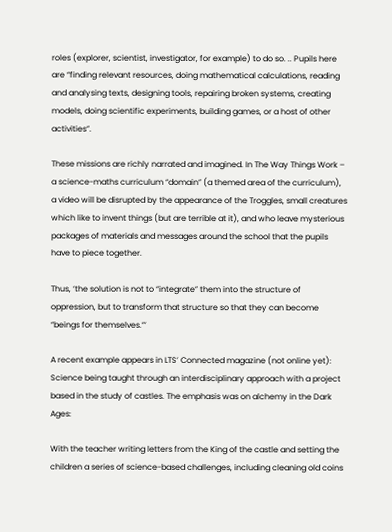roles (explorer, scientist, investigator, for example) to do so. .. Pupils here are “finding relevant resources, doing mathematical calculations, reading and analysing texts, designing tools, repairing broken systems, creating models, doing scientific experiments, building games, or a host of other activities”.

These missions are richly narrated and imagined. In The Way Things Work – a science-maths curriculum “domain” (a themed area of the curriculum), a video will be disrupted by the appearance of the Troggles, small creatures which like to invent things (but are terrible at it), and who leave mysterious packages of materials and messages around the school that the pupils have to piece together.

Thus, ‘the solution is not to “integrate” them into the structure of oppression, but to transform that structure so that they can become “beings for themselves.”’

A recent example appears in LTS’ Connected magazine (not online yet): Science being taught through an interdisciplinary approach with a project based in the study of castles. The emphasis was on alchemy in the Dark Ages:

With the teacher writing letters from the King of the castle and setting the children a series of science-based challenges, including cleaning old coins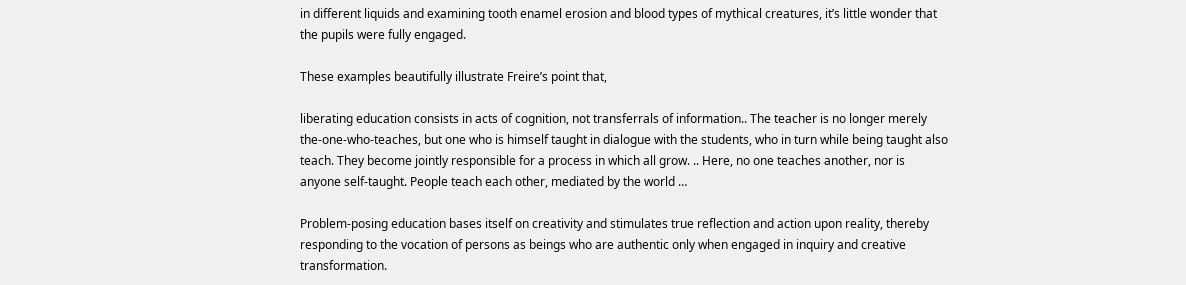in different liquids and examining tooth enamel erosion and blood types of mythical creatures, it’s little wonder that the pupils were fully engaged.

These examples beautifully illustrate Freire’s point that,

liberating education consists in acts of cognition, not transferrals of information.. The teacher is no longer merely the-one-who-teaches, but one who is himself taught in dialogue with the students, who in turn while being taught also teach. They become jointly responsible for a process in which all grow. .. Here, no one teaches another, nor is anyone self-taught. People teach each other, mediated by the world …

Problem-posing education bases itself on creativity and stimulates true reflection and action upon reality, thereby responding to the vocation of persons as beings who are authentic only when engaged in inquiry and creative transformation.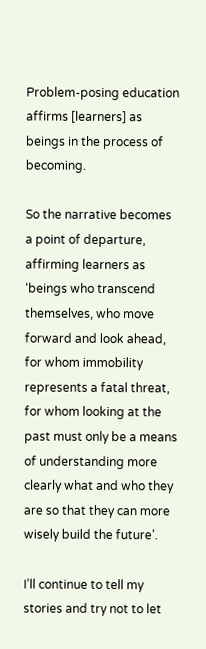Problem-posing education affirms [learners] as beings in the process of becoming.

So the narrative becomes a point of departure, affirming learners as ‘beings who transcend themselves, who move forward and look ahead, for whom immobility represents a fatal threat, for whom looking at the past must only be a means of understanding more clearly what and who they are so that they can more wisely build the future’.

I’ll continue to tell my stories and try not to let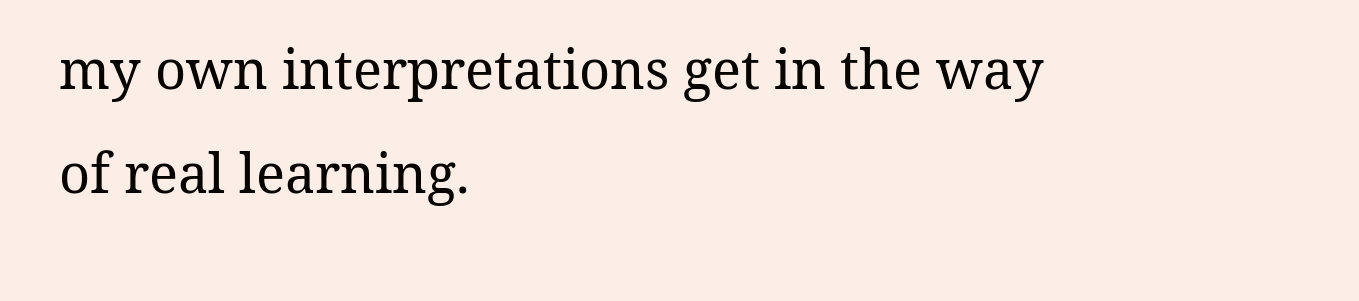my own interpretations get in the way of real learning.